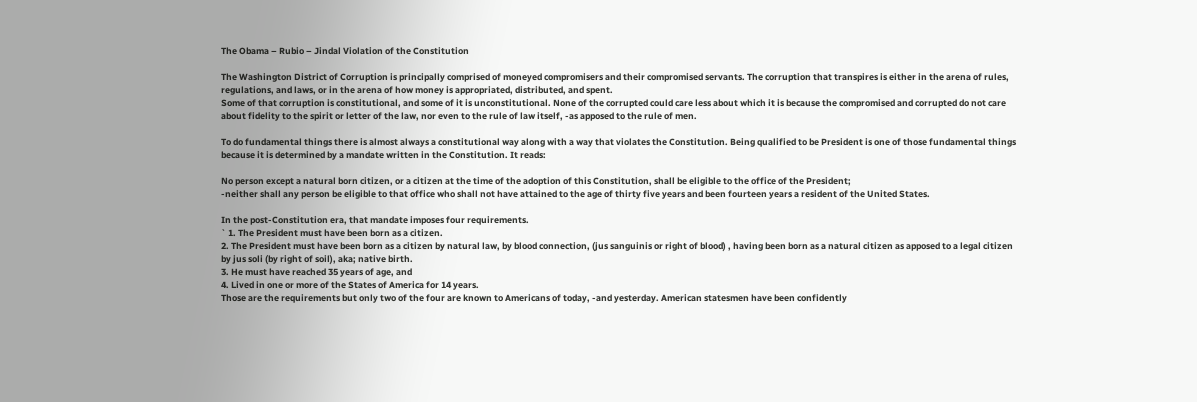The Obama – Rubio – Jindal Violation of the Constitution

The Washington District of Corruption is principally comprised of moneyed compromisers and their compromised servants. The corruption that transpires is either in the arena of rules, regulations, and laws, or in the arena of how money is appropriated, distributed, and spent.
Some of that corruption is constitutional, and some of it is unconstitutional. None of the corrupted could care less about which it is because the compromised and corrupted do not care about fidelity to the spirit or letter of the law, nor even to the rule of law itself, -as apposed to the rule of men.

To do fundamental things there is almost always a constitutional way along with a way that violates the Constitution. Being qualified to be President is one of those fundamental things because it is determined by a mandate written in the Constitution. It reads:

No person except a natural born citizen, or a citizen at the time of the adoption of this Constitution, shall be eligible to the office of the President;
-neither shall any person be eligible to that office who shall not have attained to the age of thirty five years and been fourteen years a resident of the United States.

In the post-Constitution era, that mandate imposes four requirements.
` 1. The President must have been born as a citizen.
2. The President must have been born as a citizen by natural law, by blood connection, (jus sanguinis or right of blood) , having been born as a natural citizen as apposed to a legal citizen by jus soli (by right of soil), aka; native birth.
3. He must have reached 35 years of age, and
4. Lived in one or more of the States of America for 14 years.
Those are the requirements but only two of the four are known to Americans of today, -and yesterday. American statesmen have been confidently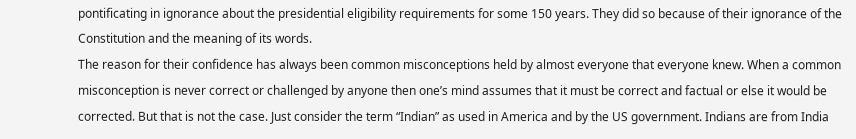pontificating in ignorance about the presidential eligibility requirements for some 150 years. They did so because of their ignorance of the Constitution and the meaning of its words.
The reason for their confidence has always been common misconceptions held by almost everyone that everyone knew. When a common misconception is never correct or challenged by anyone then one’s mind assumes that it must be correct and factual or else it would be corrected. But that is not the case. Just consider the term “Indian” as used in America and by the US government. Indians are from India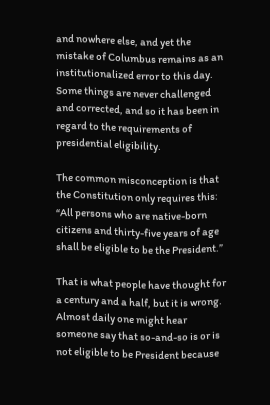and nowhere else, and yet the mistake of Columbus remains as an institutionalized error to this day. Some things are never challenged and corrected, and so it has been in regard to the requirements of presidential eligibility.

The common misconception is that the Constitution only requires this:
“All persons who are native-born citizens and thirty-five years of age shall be eligible to be the President.”

That is what people have thought for a century and a half, but it is wrong. Almost daily one might hear someone say that so-and-so is or is not eligible to be President because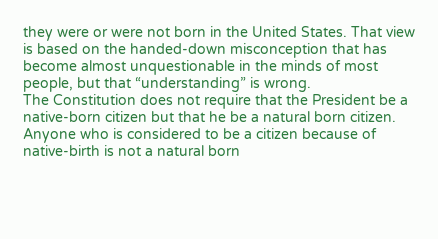they were or were not born in the United States. That view is based on the handed-down misconception that has become almost unquestionable in the minds of most people, but that “understanding” is wrong.
The Constitution does not require that the President be a native-born citizen but that he be a natural born citizen. Anyone who is considered to be a citizen because of native-birth is not a natural born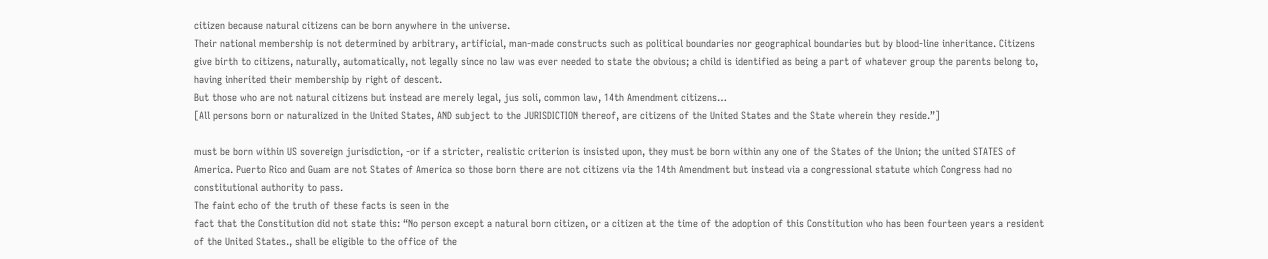citizen because natural citizens can be born anywhere in the universe.
Their national membership is not determined by arbitrary, artificial, man-made constructs such as political boundaries nor geographical boundaries but by blood-line inheritance. Citizens give birth to citizens, naturally, automatically, not legally since no law was ever needed to state the obvious; a child is identified as being a part of whatever group the parents belong to, having inherited their membership by right of descent.
But those who are not natural citizens but instead are merely legal, jus soli, common law, 14th Amendment citizens…
[All persons born or naturalized in the United States, AND subject to the JURISDICTION thereof, are citizens of the United States and the State wherein they reside.”]

must be born within US sovereign jurisdiction, -or if a stricter, realistic criterion is insisted upon, they must be born within any one of the States of the Union; the united STATES of America. Puerto Rico and Guam are not States of America so those born there are not citizens via the 14th Amendment but instead via a congressional statute which Congress had no constitutional authority to pass.
The faint echo of the truth of these facts is seen in the
fact that the Constitution did not state this: “No person except a natural born citizen, or a citizen at the time of the adoption of this Constitution who has been fourteen years a resident of the United States., shall be eligible to the office of the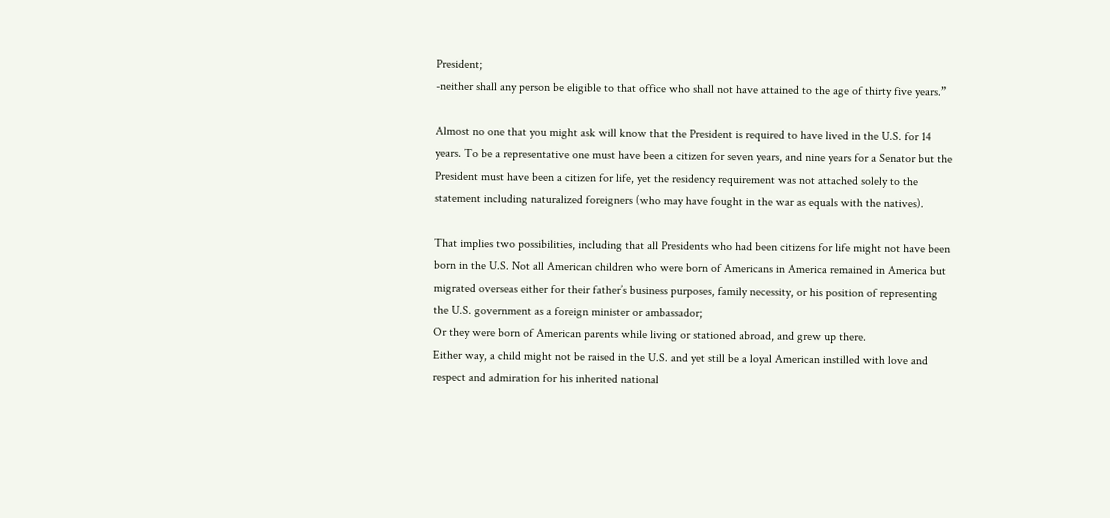President;
-neither shall any person be eligible to that office who shall not have attained to the age of thirty five years.”

Almost no one that you might ask will know that the President is required to have lived in the U.S. for 14 years. To be a representative one must have been a citizen for seven years, and nine years for a Senator but the President must have been a citizen for life, yet the residency requirement was not attached solely to the statement including naturalized foreigners (who may have fought in the war as equals with the natives).

That implies two possibilities, including that all Presidents who had been citizens for life might not have been born in the U.S. Not all American children who were born of Americans in America remained in America but migrated overseas either for their father’s business purposes, family necessity, or his position of representing the U.S. government as a foreign minister or ambassador;
Or they were born of American parents while living or stationed abroad, and grew up there.
Either way, a child might not be raised in the U.S. and yet still be a loyal American instilled with love and respect and admiration for his inherited national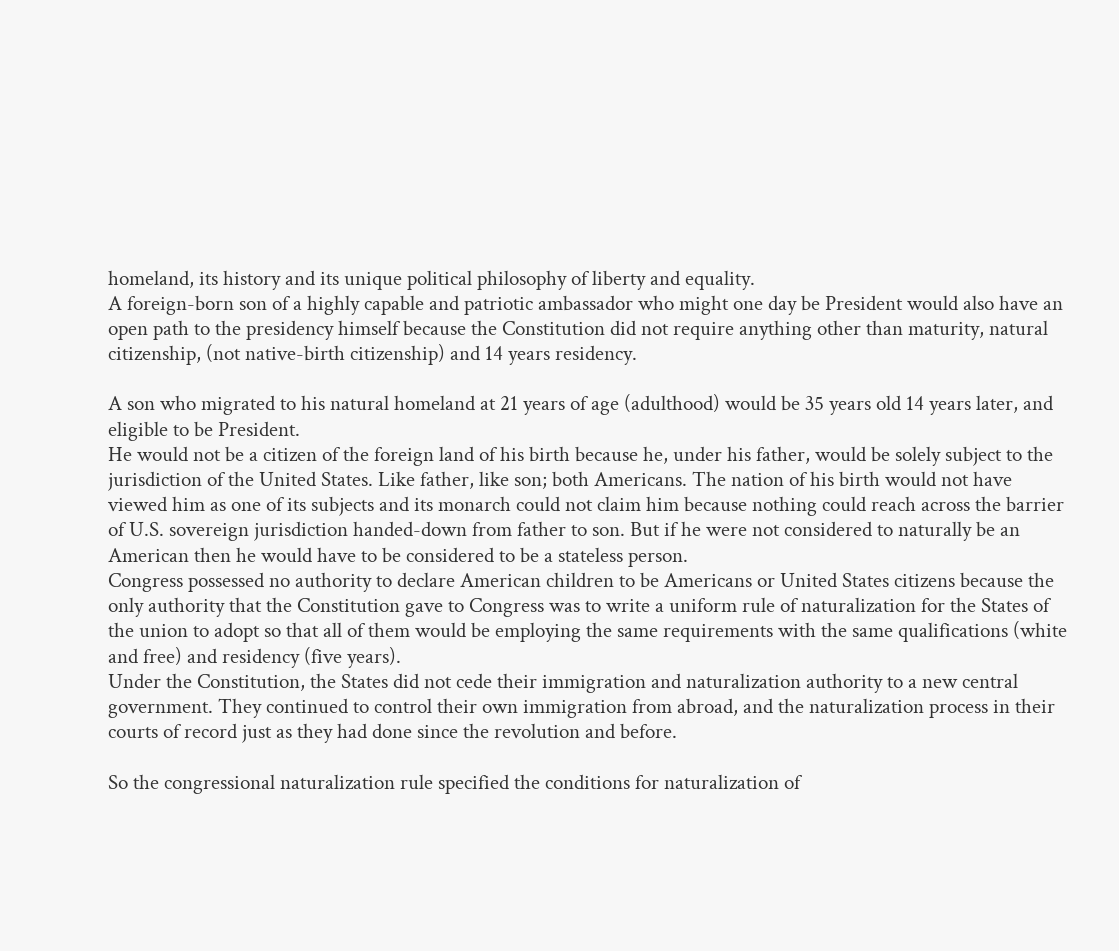homeland, its history and its unique political philosophy of liberty and equality.
A foreign-born son of a highly capable and patriotic ambassador who might one day be President would also have an open path to the presidency himself because the Constitution did not require anything other than maturity, natural citizenship, (not native-birth citizenship) and 14 years residency.

A son who migrated to his natural homeland at 21 years of age (adulthood) would be 35 years old 14 years later, and eligible to be President.
He would not be a citizen of the foreign land of his birth because he, under his father, would be solely subject to the jurisdiction of the United States. Like father, like son; both Americans. The nation of his birth would not have viewed him as one of its subjects and its monarch could not claim him because nothing could reach across the barrier of U.S. sovereign jurisdiction handed-down from father to son. But if he were not considered to naturally be an American then he would have to be considered to be a stateless person.
Congress possessed no authority to declare American children to be Americans or United States citizens because the only authority that the Constitution gave to Congress was to write a uniform rule of naturalization for the States of the union to adopt so that all of them would be employing the same requirements with the same qualifications (white and free) and residency (five years).
Under the Constitution, the States did not cede their immigration and naturalization authority to a new central government. They continued to control their own immigration from abroad, and the naturalization process in their courts of record just as they had done since the revolution and before.

So the congressional naturalization rule specified the conditions for naturalization of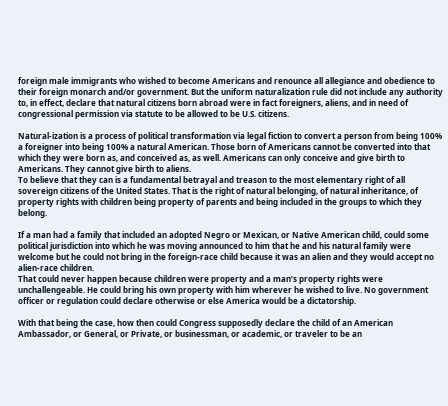foreign male immigrants who wished to become Americans and renounce all allegiance and obedience to their foreign monarch and/or government. But the uniform naturalization rule did not include any authority to, in effect, declare that natural citizens born abroad were in fact foreigners, aliens, and in need of congressional permission via statute to be allowed to be U.S. citizens.

Natural-ization is a process of political transformation via legal fiction to convert a person from being 100% a foreigner into being 100% a natural American. Those born of Americans cannot be converted into that which they were born as, and conceived as, as well. Americans can only conceive and give birth to Americans. They cannot give birth to aliens.
To believe that they can is a fundamental betrayal and treason to the most elementary right of all sovereign citizens of the United States. That is the right of natural belonging, of natural inheritance, of property rights with children being property of parents and being included in the groups to which they belong.

If a man had a family that included an adopted Negro or Mexican, or Native American child, could some political jurisdiction into which he was moving announced to him that he and his natural family were welcome but he could not bring in the foreign-race child because it was an alien and they would accept no alien-race children.
That could never happen because children were property and a man’s property rights were unchallengeable. He could bring his own property with him wherever he wished to live. No government officer or regulation could declare otherwise or else America would be a dictatorship.

With that being the case, how then could Congress supposedly declare the child of an American Ambassador, or General, or Private, or businessman, or academic, or traveler to be an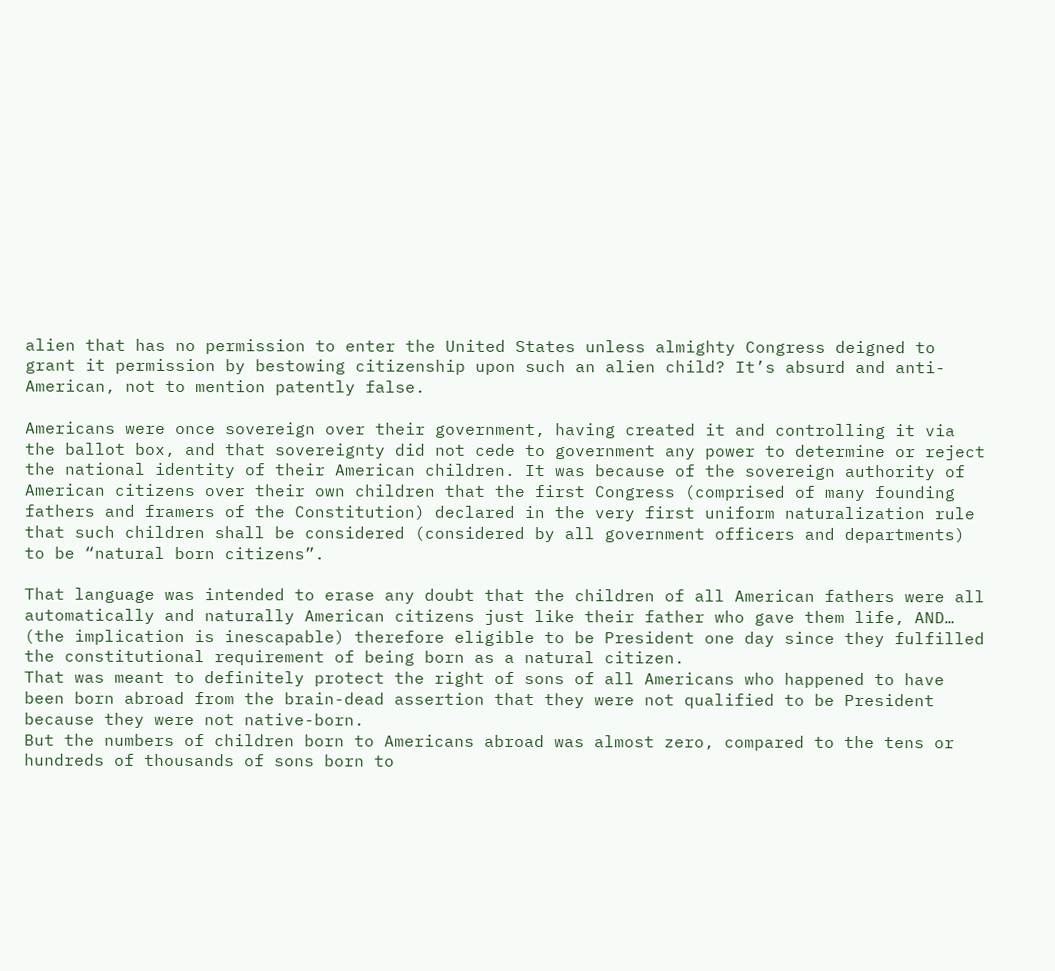alien that has no permission to enter the United States unless almighty Congress deigned to grant it permission by bestowing citizenship upon such an alien child? It’s absurd and anti-American, not to mention patently false.

Americans were once sovereign over their government, having created it and controlling it via the ballot box, and that sovereignty did not cede to government any power to determine or reject the national identity of their American children. It was because of the sovereign authority of American citizens over their own children that the first Congress (comprised of many founding fathers and framers of the Constitution) declared in the very first uniform naturalization rule that such children shall be considered (considered by all government officers and departments) to be “natural born citizens”.

That language was intended to erase any doubt that the children of all American fathers were all automatically and naturally American citizens just like their father who gave them life, AND… (the implication is inescapable) therefore eligible to be President one day since they fulfilled the constitutional requirement of being born as a natural citizen.
That was meant to definitely protect the right of sons of all Americans who happened to have been born abroad from the brain-dead assertion that they were not qualified to be President because they were not native-born.
But the numbers of children born to Americans abroad was almost zero, compared to the tens or hundreds of thousands of sons born to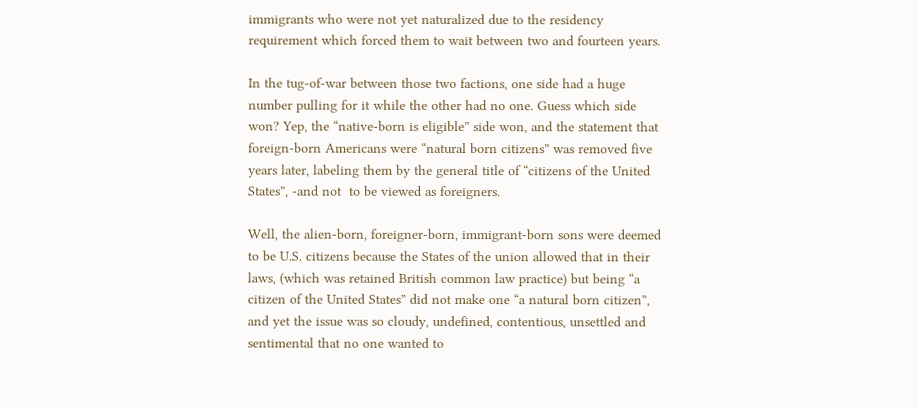immigrants who were not yet naturalized due to the residency requirement which forced them to wait between two and fourteen years.

In the tug-of-war between those two factions, one side had a huge number pulling for it while the other had no one. Guess which side won? Yep, the “native-born is eligible” side won, and the statement that foreign-born Americans were “natural born citizens” was removed five years later, labeling them by the general title of “citizens of the United States”, -and not  to be viewed as foreigners.

Well, the alien-born, foreigner-born, immigrant-born sons were deemed to be U.S. citizens because the States of the union allowed that in their laws, (which was retained British common law practice) but being “a citizen of the United States” did not make one “a natural born citizen”, and yet the issue was so cloudy, undefined, contentious, unsettled and sentimental that no one wanted to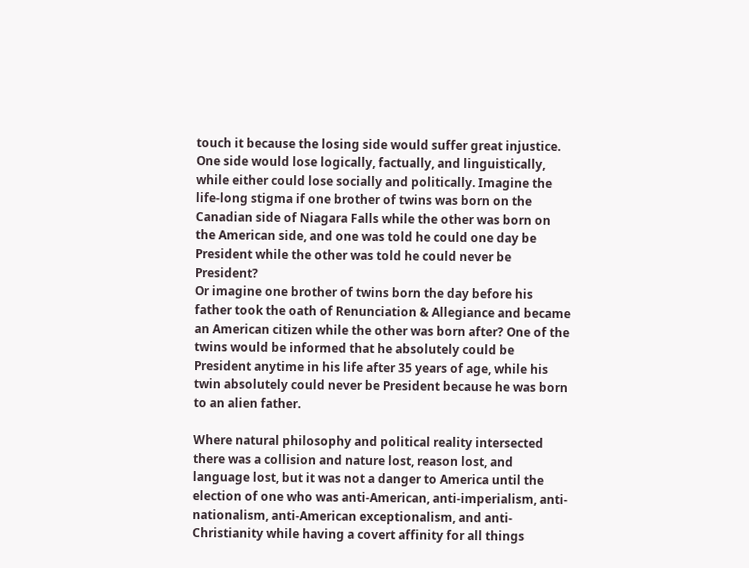touch it because the losing side would suffer great injustice.
One side would lose logically, factually, and linguistically, while either could lose socially and politically. Imagine the life-long stigma if one brother of twins was born on the Canadian side of Niagara Falls while the other was born on the American side, and one was told he could one day be President while the other was told he could never be President?
Or imagine one brother of twins born the day before his father took the oath of Renunciation & Allegiance and became an American citizen while the other was born after? One of the twins would be informed that he absolutely could be President anytime in his life after 35 years of age, while his twin absolutely could never be President because he was born to an alien father.

Where natural philosophy and political reality intersected there was a collision and nature lost, reason lost, and language lost, but it was not a danger to America until the election of one who was anti-American, anti-imperialism, anti-nationalism, anti-American exceptionalism, and anti-Christianity while having a covert affinity for all things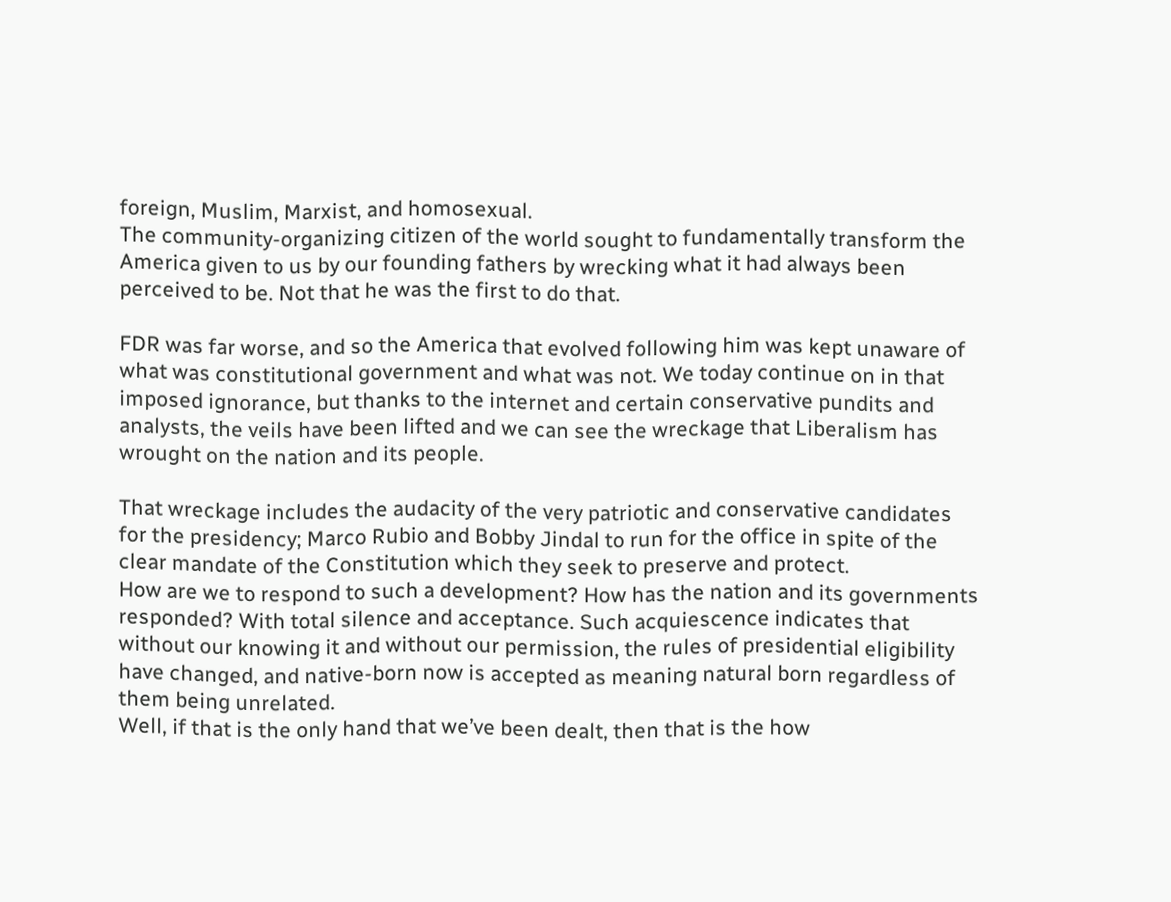foreign, Muslim, Marxist, and homosexual.
The community-organizing citizen of the world sought to fundamentally transform the America given to us by our founding fathers by wrecking what it had always been perceived to be. Not that he was the first to do that.

FDR was far worse, and so the America that evolved following him was kept unaware of what was constitutional government and what was not. We today continue on in that imposed ignorance, but thanks to the internet and certain conservative pundits and analysts, the veils have been lifted and we can see the wreckage that Liberalism has wrought on the nation and its people.

That wreckage includes the audacity of the very patriotic and conservative candidates for the presidency; Marco Rubio and Bobby Jindal to run for the office in spite of the clear mandate of the Constitution which they seek to preserve and protect.
How are we to respond to such a development? How has the nation and its governments responded? With total silence and acceptance. Such acquiescence indicates that without our knowing it and without our permission, the rules of presidential eligibility have changed, and native-born now is accepted as meaning natural born regardless of them being unrelated.
Well, if that is the only hand that we’ve been dealt, then that is the how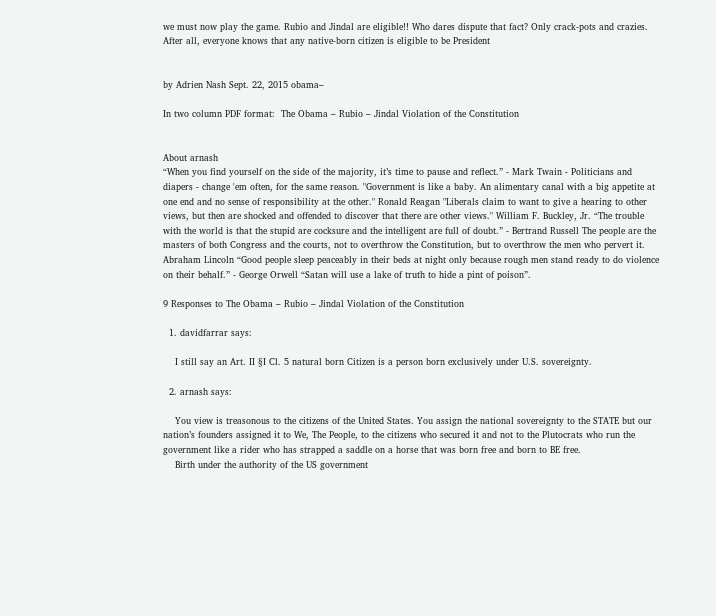we must now play the game. Rubio and Jindal are eligible!! Who dares dispute that fact? Only crack-pots and crazies. After all, everyone knows that any native-born citizen is eligible to be President


by Adrien Nash Sept. 22, 2015 obama–

In two column PDF format:  The Obama – Rubio – Jindal Violation of the Constitution


About arnash
“When you find yourself on the side of the majority, it’s time to pause and reflect.” - Mark Twain - Politicians and diapers - change 'em often, for the same reason. "Government is like a baby. An alimentary canal with a big appetite at one end and no sense of responsibility at the other." Ronald Reagan "Liberals claim to want to give a hearing to other views, but then are shocked and offended to discover that there are other views." William F. Buckley, Jr. “The trouble with the world is that the stupid are cocksure and the intelligent are full of doubt.” - Bertrand Russell The people are the masters of both Congress and the courts, not to overthrow the Constitution, but to overthrow the men who pervert it. Abraham Lincoln “Good people sleep peaceably in their beds at night only because rough men stand ready to do violence on their behalf.” - George Orwell “Satan will use a lake of truth to hide a pint of poison”.

9 Responses to The Obama – Rubio – Jindal Violation of the Constitution

  1. davidfarrar says:

    I still say an Art. II §I Cl. 5 natural born Citizen is a person born exclusively under U.S. sovereignty.

  2. arnash says:

    You view is treasonous to the citizens of the United States. You assign the national sovereignty to the STATE but our nation’s founders assigned it to We, The People, to the citizens who secured it and not to the Plutocrats who run the government like a rider who has strapped a saddle on a horse that was born free and born to BE free.
    Birth under the authority of the US government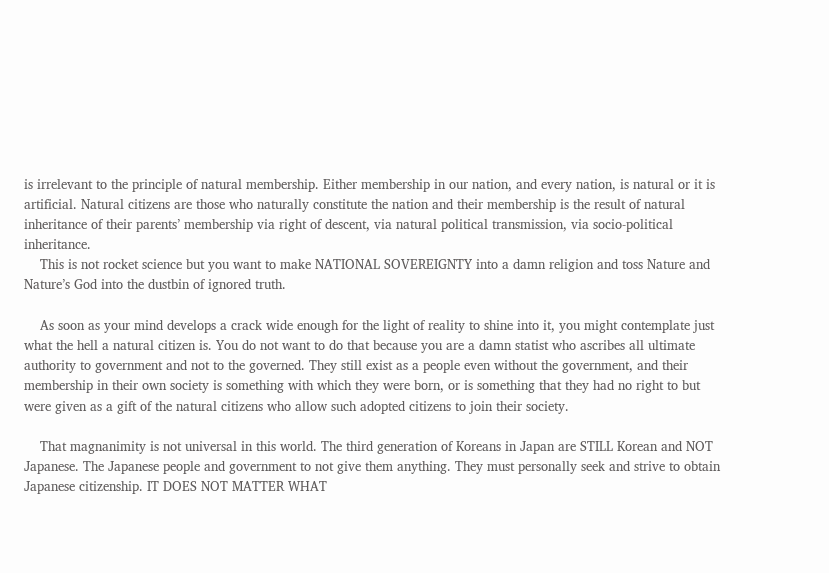is irrelevant to the principle of natural membership. Either membership in our nation, and every nation, is natural or it is artificial. Natural citizens are those who naturally constitute the nation and their membership is the result of natural inheritance of their parents’ membership via right of descent, via natural political transmission, via socio-political inheritance.
    This is not rocket science but you want to make NATIONAL SOVEREIGNTY into a damn religion and toss Nature and Nature’s God into the dustbin of ignored truth.

    As soon as your mind develops a crack wide enough for the light of reality to shine into it, you might contemplate just what the hell a natural citizen is. You do not want to do that because you are a damn statist who ascribes all ultimate authority to government and not to the governed. They still exist as a people even without the government, and their membership in their own society is something with which they were born, or is something that they had no right to but were given as a gift of the natural citizens who allow such adopted citizens to join their society.

    That magnanimity is not universal in this world. The third generation of Koreans in Japan are STILL Korean and NOT Japanese. The Japanese people and government to not give them anything. They must personally seek and strive to obtain Japanese citizenship. IT DOES NOT MATTER WHAT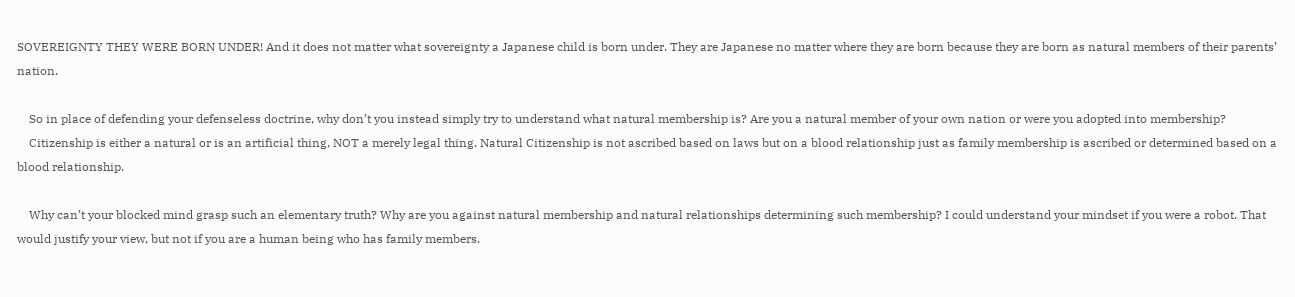SOVEREIGNTY THEY WERE BORN UNDER! And it does not matter what sovereignty a Japanese child is born under. They are Japanese no matter where they are born because they are born as natural members of their parents’ nation.

    So in place of defending your defenseless doctrine, why don’t you instead simply try to understand what natural membership is? Are you a natural member of your own nation or were you adopted into membership?
    Citizenship is either a natural or is an artificial thing, NOT a merely legal thing. Natural Citizenship is not ascribed based on laws but on a blood relationship just as family membership is ascribed or determined based on a blood relationship.

    Why can’t your blocked mind grasp such an elementary truth? Why are you against natural membership and natural relationships determining such membership? I could understand your mindset if you were a robot. That would justify your view, but not if you are a human being who has family members.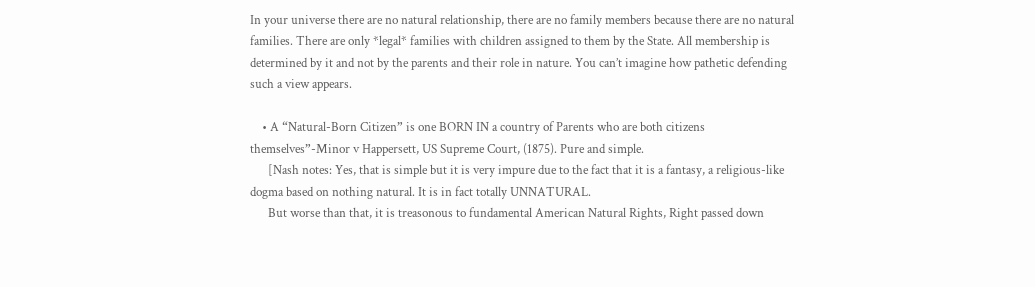In your universe there are no natural relationship, there are no family members because there are no natural families. There are only *legal* families with children assigned to them by the State. All membership is determined by it and not by the parents and their role in nature. You can’t imagine how pathetic defending such a view appears.

    • A “Natural-Born Citizen” is one BORN IN a country of Parents who are both citizens themselves”-Minor v Happersett, US Supreme Court, (1875). Pure and simple.
      [Nash notes: Yes, that is simple but it is very impure due to the fact that it is a fantasy, a religious-like dogma based on nothing natural. It is in fact totally UNNATURAL.
      But worse than that, it is treasonous to fundamental American Natural Rights, Right passed down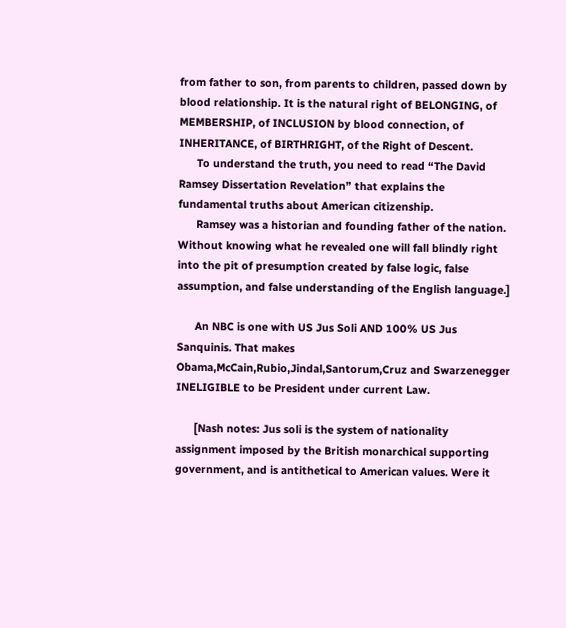from father to son, from parents to children, passed down by blood relationship. It is the natural right of BELONGING, of MEMBERSHIP, of INCLUSION by blood connection, of INHERITANCE, of BIRTHRIGHT, of the Right of Descent.
      To understand the truth, you need to read “The David Ramsey Dissertation Revelation” that explains the fundamental truths about American citizenship.
      Ramsey was a historian and founding father of the nation. Without knowing what he revealed one will fall blindly right into the pit of presumption created by false logic, false assumption, and false understanding of the English language.]

      An NBC is one with US Jus Soli AND 100% US Jus Sanquinis. That makes Obama,McCain,Rubio,Jindal,Santorum,Cruz and Swarzenegger INELIGIBLE to be President under current Law.

      [Nash notes: Jus soli is the system of nationality assignment imposed by the British monarchical supporting government, and is antithetical to American values. Were it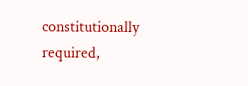constitutionally required,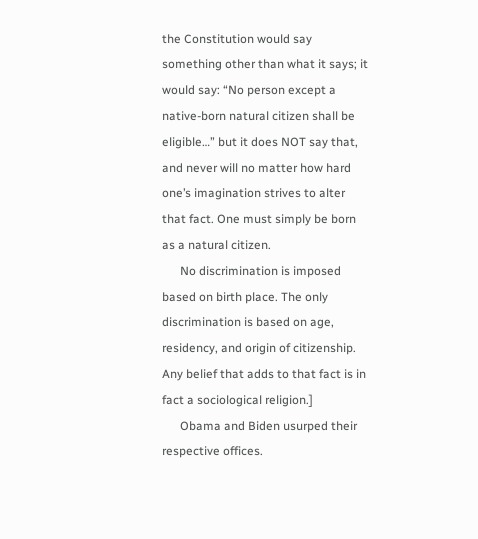the Constitution would say something other than what it says; it would say: “No person except a native-born natural citizen shall be eligible…” but it does NOT say that, and never will no matter how hard one’s imagination strives to alter that fact. One must simply be born as a natural citizen.
      No discrimination is imposed based on birth place. The only discrimination is based on age, residency, and origin of citizenship. Any belief that adds to that fact is in fact a sociological religion.]
      Obama and Biden usurped their respective offices.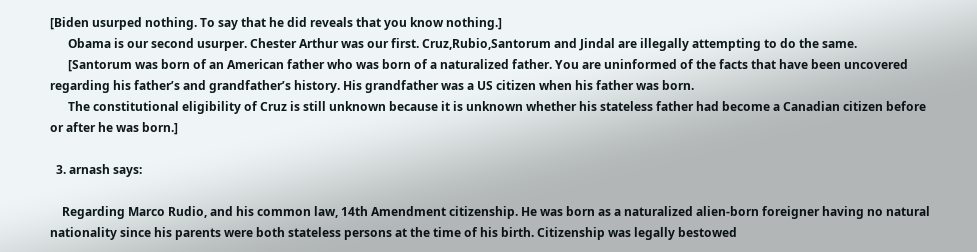[Biden usurped nothing. To say that he did reveals that you know nothing.]
      Obama is our second usurper. Chester Arthur was our first. Cruz,Rubio,Santorum and Jindal are illegally attempting to do the same.
      [Santorum was born of an American father who was born of a naturalized father. You are uninformed of the facts that have been uncovered regarding his father’s and grandfather’s history. His grandfather was a US citizen when his father was born.
      The constitutional eligibility of Cruz is still unknown because it is unknown whether his stateless father had become a Canadian citizen before or after he was born.]

  3. arnash says:

    Regarding Marco Rudio, and his common law, 14th Amendment citizenship. He was born as a naturalized alien-born foreigner having no natural nationality since his parents were both stateless persons at the time of his birth. Citizenship was legally bestowed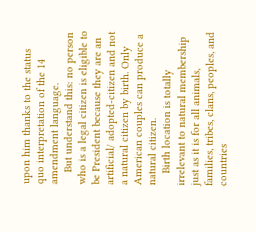upon him thanks to the status quo interpretation of the 14 amendment language.
    But understand this: no person who is a legal citizen is eligible to be President because they are an artificial/ adopted-citizen and not a natural citizen by birth. Only American couples can produce a natural citizen.
    Birth location is totally irrelevant to natural membership just as it is for all animals, families, tribes, clans, peoples, and countries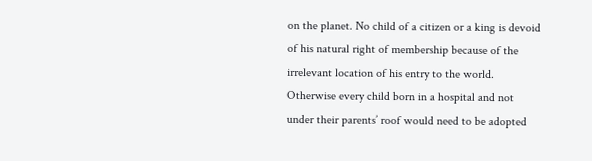on the planet. No child of a citizen or a king is devoid of his natural right of membership because of the irrelevant location of his entry to the world. Otherwise every child born in a hospital and not under their parents’ roof would need to be adopted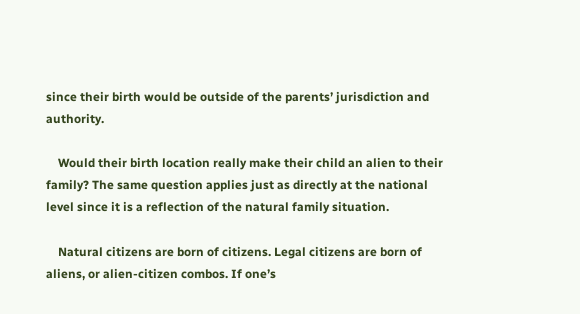since their birth would be outside of the parents’ jurisdiction and authority.

    Would their birth location really make their child an alien to their family? The same question applies just as directly at the national level since it is a reflection of the natural family situation.

    Natural citizens are born of citizens. Legal citizens are born of aliens, or alien-citizen combos. If one’s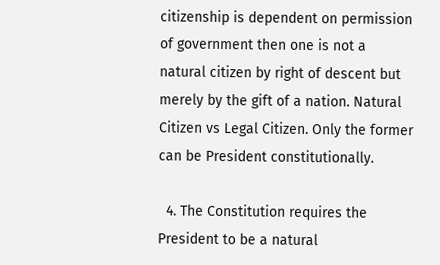citizenship is dependent on permission of government then one is not a natural citizen by right of descent but merely by the gift of a nation. Natural Citizen vs Legal Citizen. Only the former can be President constitutionally.

  4. The Constitution requires the President to be a natural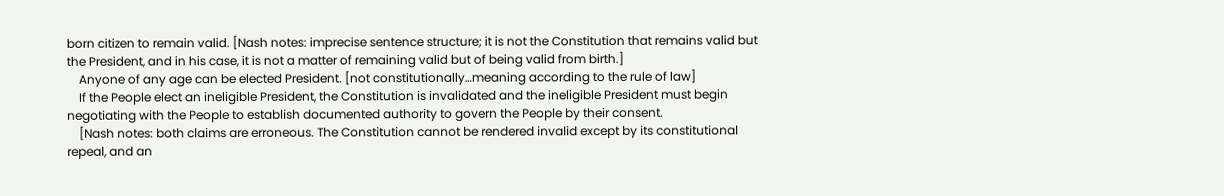born citizen to remain valid. [Nash notes: imprecise sentence structure; it is not the Constitution that remains valid but the President, and in his case, it is not a matter of remaining valid but of being valid from birth.]
    Anyone of any age can be elected President. [not constitutionally…meaning according to the rule of law]
    If the People elect an ineligible President, the Constitution is invalidated and the ineligible President must begin negotiating with the People to establish documented authority to govern the People by their consent.
    [Nash notes: both claims are erroneous. The Constitution cannot be rendered invalid except by its constitutional repeal, and an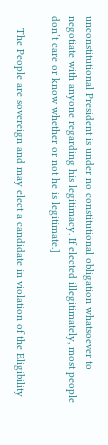unconstitutional President is under no constitutional obligation whatsoever to negotiate with anyone regarding his legitimacy. If elected illegitimately, most people don’t care or know whether or not he is legitimate.]

    The People are sovereign and may elect a candidate in violation of the Eligibility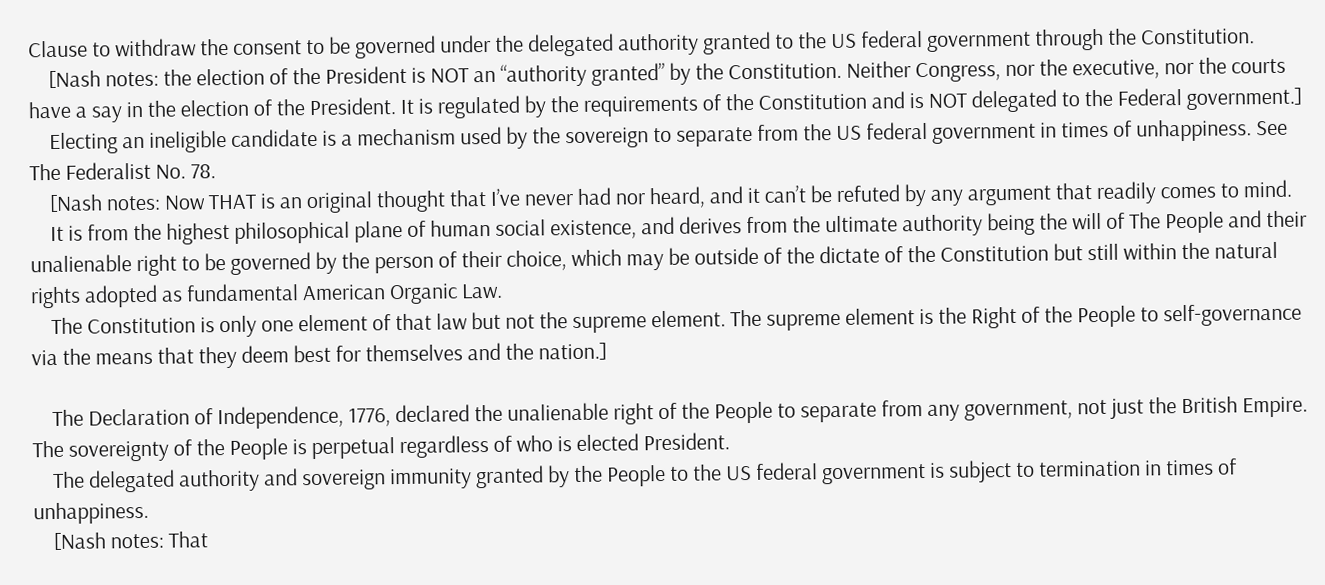Clause to withdraw the consent to be governed under the delegated authority granted to the US federal government through the Constitution.
    [Nash notes: the election of the President is NOT an “authority granted” by the Constitution. Neither Congress, nor the executive, nor the courts have a say in the election of the President. It is regulated by the requirements of the Constitution and is NOT delegated to the Federal government.]
    Electing an ineligible candidate is a mechanism used by the sovereign to separate from the US federal government in times of unhappiness. See The Federalist No. 78.
    [Nash notes: Now THAT is an original thought that I’ve never had nor heard, and it can’t be refuted by any argument that readily comes to mind.
    It is from the highest philosophical plane of human social existence, and derives from the ultimate authority being the will of The People and their unalienable right to be governed by the person of their choice, which may be outside of the dictate of the Constitution but still within the natural rights adopted as fundamental American Organic Law.
    The Constitution is only one element of that law but not the supreme element. The supreme element is the Right of the People to self-governance via the means that they deem best for themselves and the nation.]

    The Declaration of Independence, 1776, declared the unalienable right of the People to separate from any government, not just the British Empire. The sovereignty of the People is perpetual regardless of who is elected President.
    The delegated authority and sovereign immunity granted by the People to the US federal government is subject to termination in times of unhappiness.
    [Nash notes: That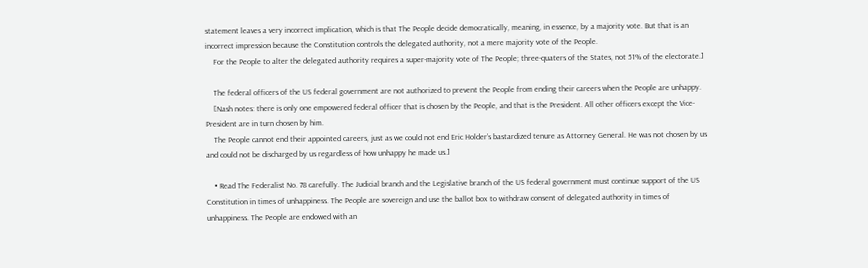statement leaves a very incorrect implication, which is that The People decide democratically, meaning, in essence, by a majority vote. But that is an incorrect impression because the Constitution controls the delegated authority, not a mere majority vote of the People.
    For the People to alter the delegated authority requires a super-majority vote of The People; three-quaters of the States, not 51% of the electorate.]

    The federal officers of the US federal government are not authorized to prevent the People from ending their careers when the People are unhappy.
    [Nash notes: there is only one empowered federal officer that is chosen by the People, and that is the President. All other officers except the Vice-President are in turn chosen by him.
    The People cannot end their appointed careers, just as we could not end Eric Holder’s bastardized tenure as Attorney General. He was not chosen by us and could not be discharged by us regardless of how unhappy he made us.]

    • Read The Federalist No. 78 carefully. The Judicial branch and the Legislative branch of the US federal government must continue support of the US Constitution in times of unhappiness. The People are sovereign and use the ballot box to withdraw consent of delegated authority in times of unhappiness. The People are endowed with an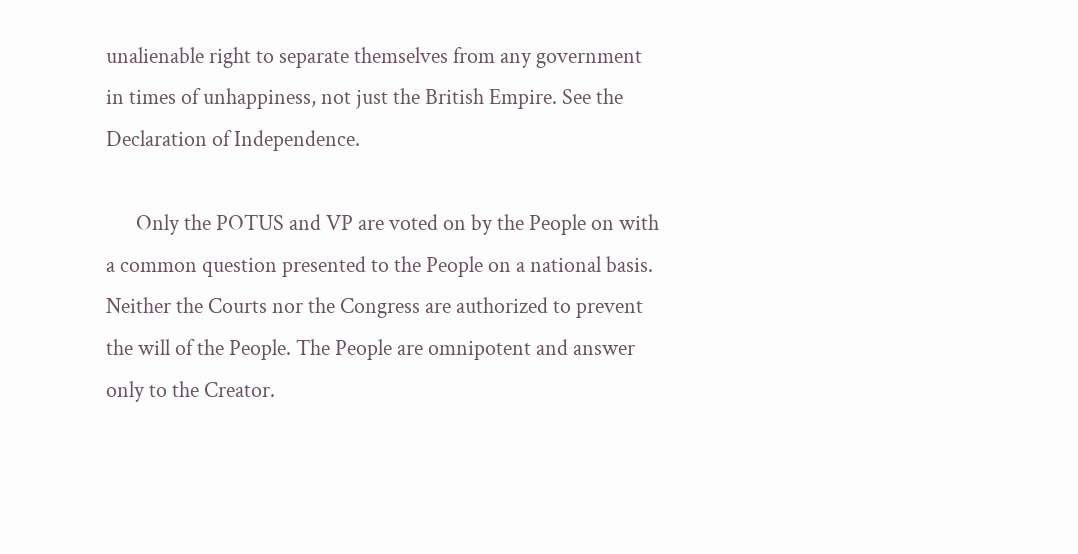unalienable right to separate themselves from any government in times of unhappiness, not just the British Empire. See the Declaration of Independence.

      Only the POTUS and VP are voted on by the People on with a common question presented to the People on a national basis. Neither the Courts nor the Congress are authorized to prevent the will of the People. The People are omnipotent and answer only to the Creator.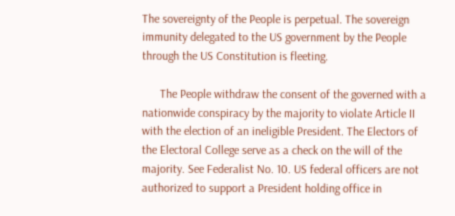The sovereignty of the People is perpetual. The sovereign immunity delegated to the US government by the People through the US Constitution is fleeting.

      The People withdraw the consent of the governed with a nationwide conspiracy by the majority to violate Article II with the election of an ineligible President. The Electors of the Electoral College serve as a check on the will of the majority. See Federalist No. 10. US federal officers are not authorized to support a President holding office in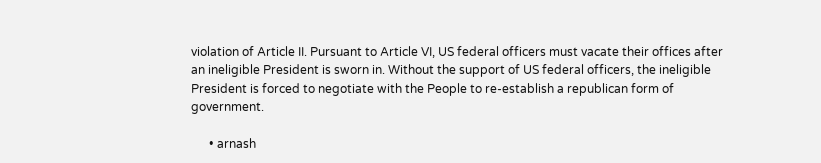violation of Article II. Pursuant to Article VI, US federal officers must vacate their offices after an ineligible President is sworn in. Without the support of US federal officers, the ineligible President is forced to negotiate with the People to re-establish a republican form of government.

      • arnash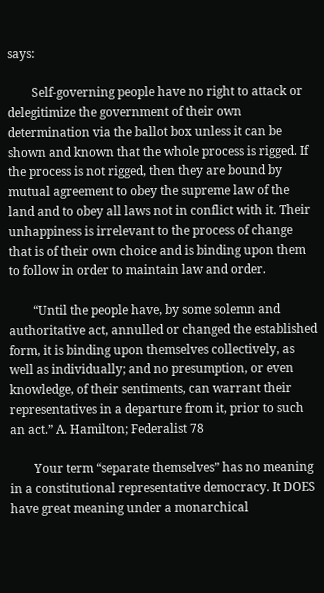says:

        Self-governing people have no right to attack or delegitimize the government of their own determination via the ballot box unless it can be shown and known that the whole process is rigged. If the process is not rigged, then they are bound by mutual agreement to obey the supreme law of the land and to obey all laws not in conflict with it. Their unhappiness is irrelevant to the process of change that is of their own choice and is binding upon them to follow in order to maintain law and order.

        “Until the people have, by some solemn and authoritative act, annulled or changed the established form, it is binding upon themselves collectively, as well as individually; and no presumption, or even knowledge, of their sentiments, can warrant their representatives in a departure from it, prior to such an act.” A. Hamilton; Federalist 78

        Your term “separate themselves” has no meaning in a constitutional representative democracy. It DOES have great meaning under a monarchical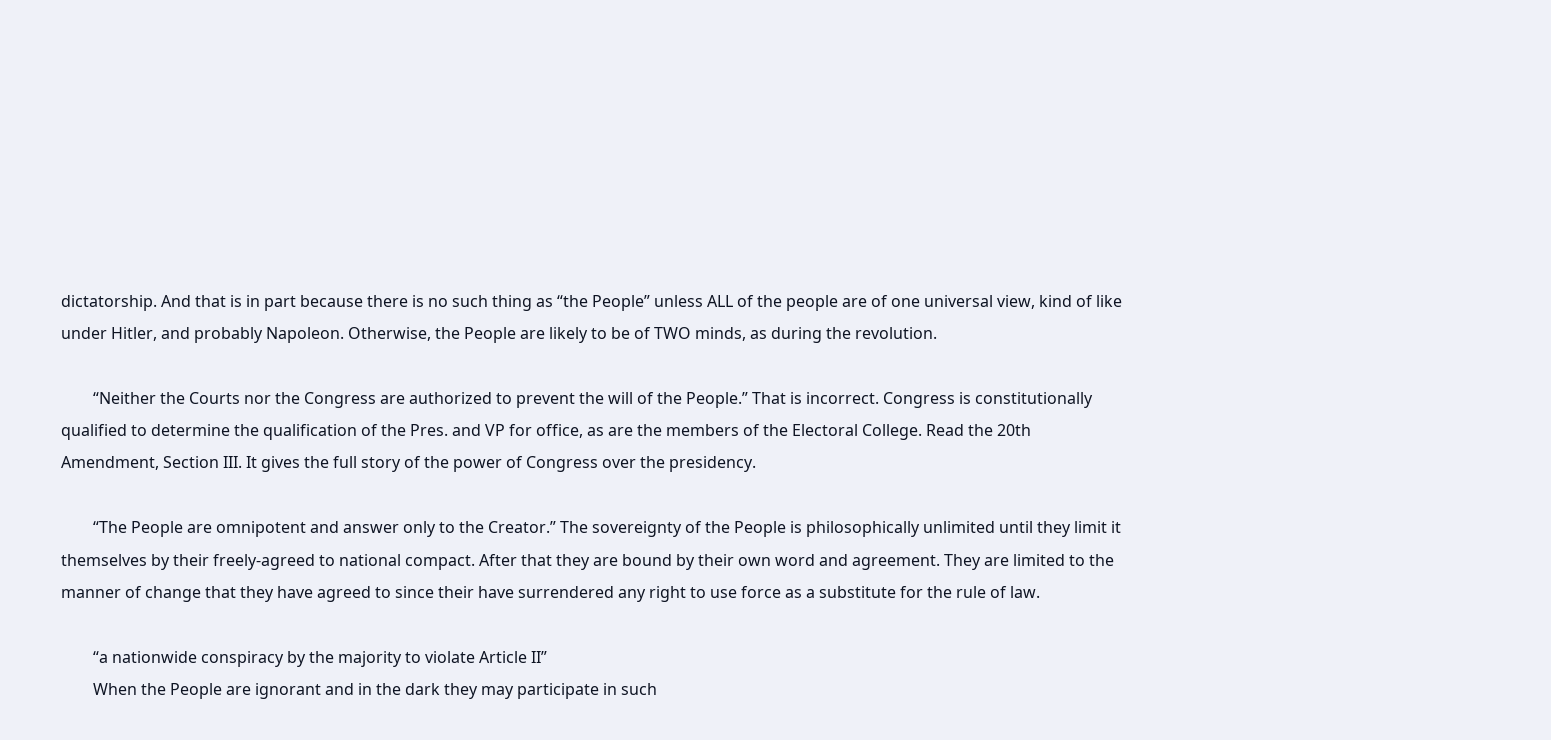dictatorship. And that is in part because there is no such thing as “the People” unless ALL of the people are of one universal view, kind of like under Hitler, and probably Napoleon. Otherwise, the People are likely to be of TWO minds, as during the revolution.

        “Neither the Courts nor the Congress are authorized to prevent the will of the People.” That is incorrect. Congress is constitutionally qualified to determine the qualification of the Pres. and VP for office, as are the members of the Electoral College. Read the 20th Amendment, Section III. It gives the full story of the power of Congress over the presidency.

        “The People are omnipotent and answer only to the Creator.” The sovereignty of the People is philosophically unlimited until they limit it themselves by their freely-agreed to national compact. After that they are bound by their own word and agreement. They are limited to the manner of change that they have agreed to since their have surrendered any right to use force as a substitute for the rule of law.

        “a nationwide conspiracy by the majority to violate Article II”
        When the People are ignorant and in the dark they may participate in such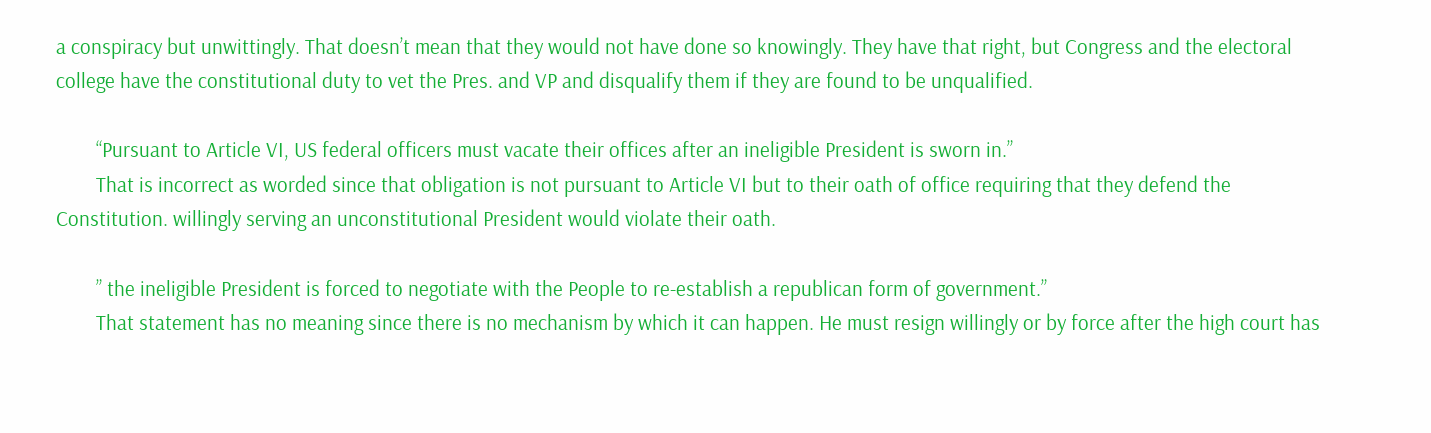a conspiracy but unwittingly. That doesn’t mean that they would not have done so knowingly. They have that right, but Congress and the electoral college have the constitutional duty to vet the Pres. and VP and disqualify them if they are found to be unqualified.

        “Pursuant to Article VI, US federal officers must vacate their offices after an ineligible President is sworn in.”
        That is incorrect as worded since that obligation is not pursuant to Article VI but to their oath of office requiring that they defend the Constitution. willingly serving an unconstitutional President would violate their oath.

        ” the ineligible President is forced to negotiate with the People to re-establish a republican form of government.”
        That statement has no meaning since there is no mechanism by which it can happen. He must resign willingly or by force after the high court has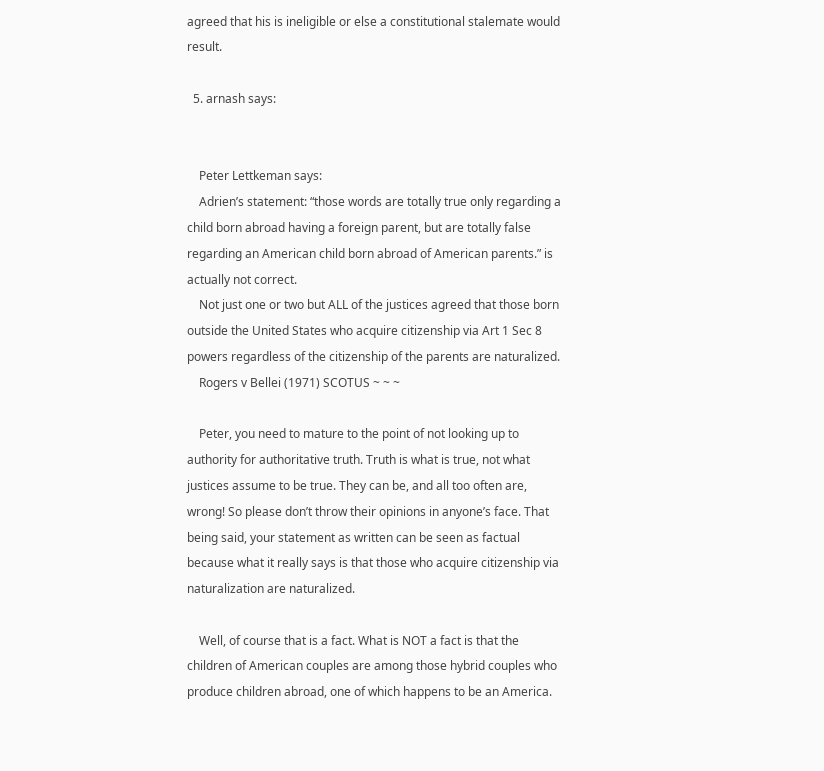agreed that his is ineligible or else a constitutional stalemate would result.

  5. arnash says:


    Peter Lettkeman says:
    Adrien’s statement: “those words are totally true only regarding a child born abroad having a foreign parent, but are totally false regarding an American child born abroad of American parents.” is actually not correct.
    Not just one or two but ALL of the justices agreed that those born outside the United States who acquire citizenship via Art 1 Sec 8 powers regardless of the citizenship of the parents are naturalized.
    Rogers v Bellei (1971) SCOTUS ~ ~ ~

    Peter, you need to mature to the point of not looking up to authority for authoritative truth. Truth is what is true, not what justices assume to be true. They can be, and all too often are, wrong! So please don’t throw their opinions in anyone’s face. That being said, your statement as written can be seen as factual because what it really says is that those who acquire citizenship via naturalization are naturalized.

    Well, of course that is a fact. What is NOT a fact is that the children of American couples are among those hybrid couples who produce children abroad, one of which happens to be an America.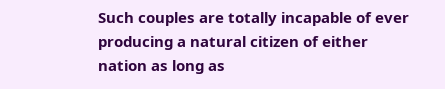Such couples are totally incapable of ever producing a natural citizen of either nation as long as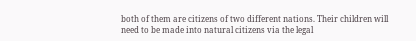both of them are citizens of two different nations. Their children will need to be made into natural citizens via the legal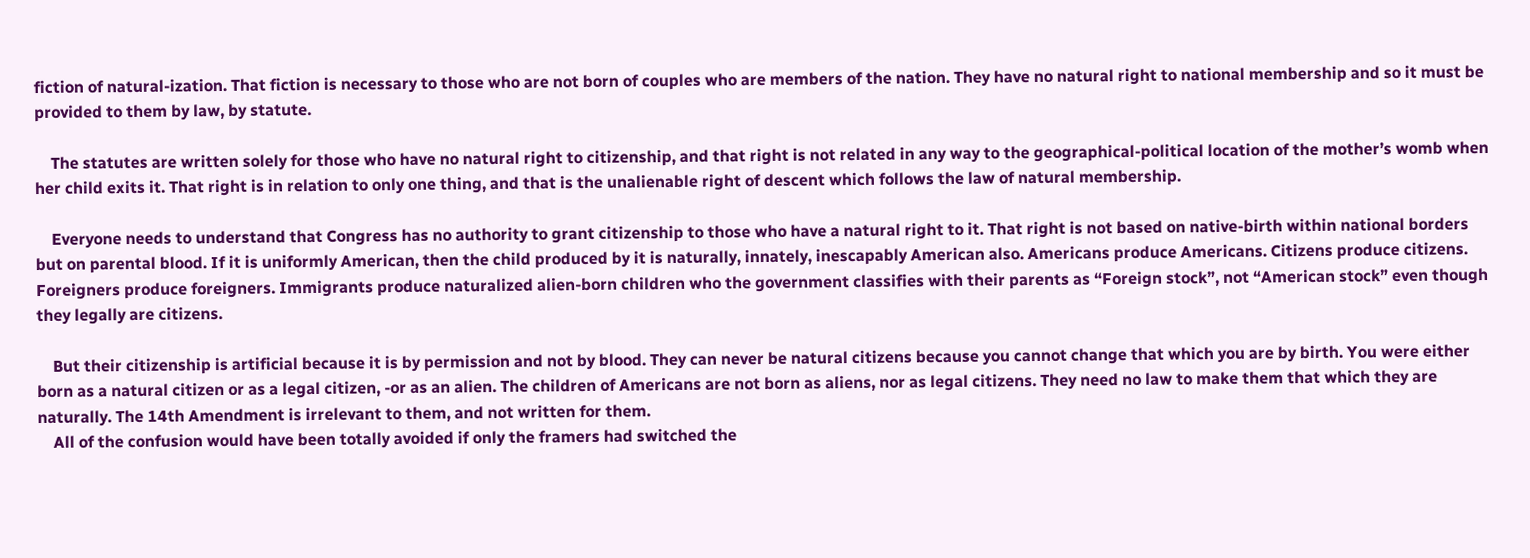fiction of natural-ization. That fiction is necessary to those who are not born of couples who are members of the nation. They have no natural right to national membership and so it must be provided to them by law, by statute.

    The statutes are written solely for those who have no natural right to citizenship, and that right is not related in any way to the geographical-political location of the mother’s womb when her child exits it. That right is in relation to only one thing, and that is the unalienable right of descent which follows the law of natural membership.

    Everyone needs to understand that Congress has no authority to grant citizenship to those who have a natural right to it. That right is not based on native-birth within national borders but on parental blood. If it is uniformly American, then the child produced by it is naturally, innately, inescapably American also. Americans produce Americans. Citizens produce citizens. Foreigners produce foreigners. Immigrants produce naturalized alien-born children who the government classifies with their parents as “Foreign stock”, not “American stock” even though they legally are citizens.

    But their citizenship is artificial because it is by permission and not by blood. They can never be natural citizens because you cannot change that which you are by birth. You were either born as a natural citizen or as a legal citizen, -or as an alien. The children of Americans are not born as aliens, nor as legal citizens. They need no law to make them that which they are naturally. The 14th Amendment is irrelevant to them, and not written for them.
    All of the confusion would have been totally avoided if only the framers had switched the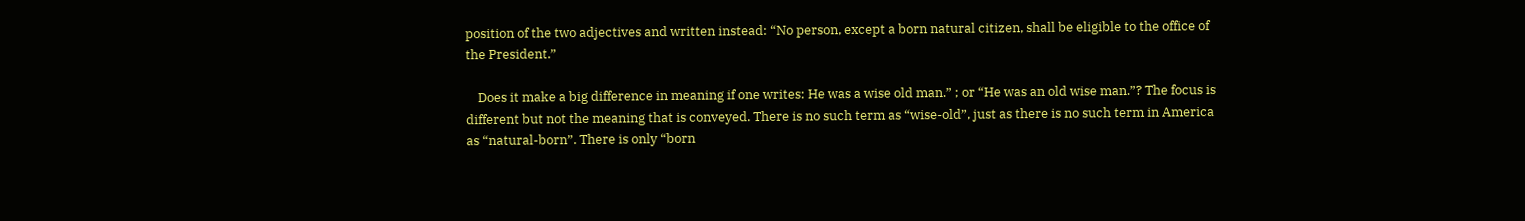position of the two adjectives and written instead: “No person, except a born natural citizen, shall be eligible to the office of the President.”

    Does it make a big difference in meaning if one writes: He was a wise old man.” ; or “He was an old wise man.”? The focus is different but not the meaning that is conveyed. There is no such term as “wise-old”, just as there is no such term in America as “natural-born”. There is only “born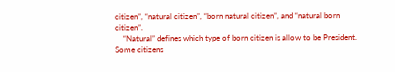citizen”, “natural citizen”, “born natural citizen”, and “natural born citizen”.
    “Natural” defines which type of born citizen is allow to be President. Some citizens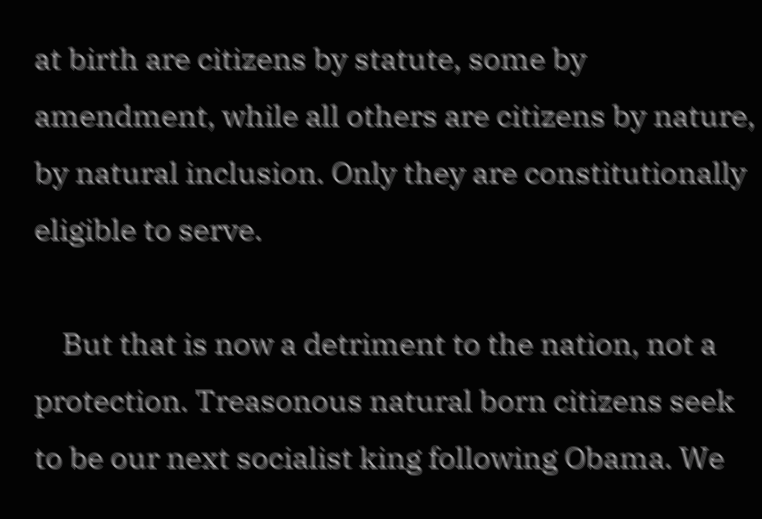at birth are citizens by statute, some by amendment, while all others are citizens by nature, by natural inclusion. Only they are constitutionally eligible to serve.

    But that is now a detriment to the nation, not a protection. Treasonous natural born citizens seek to be our next socialist king following Obama. We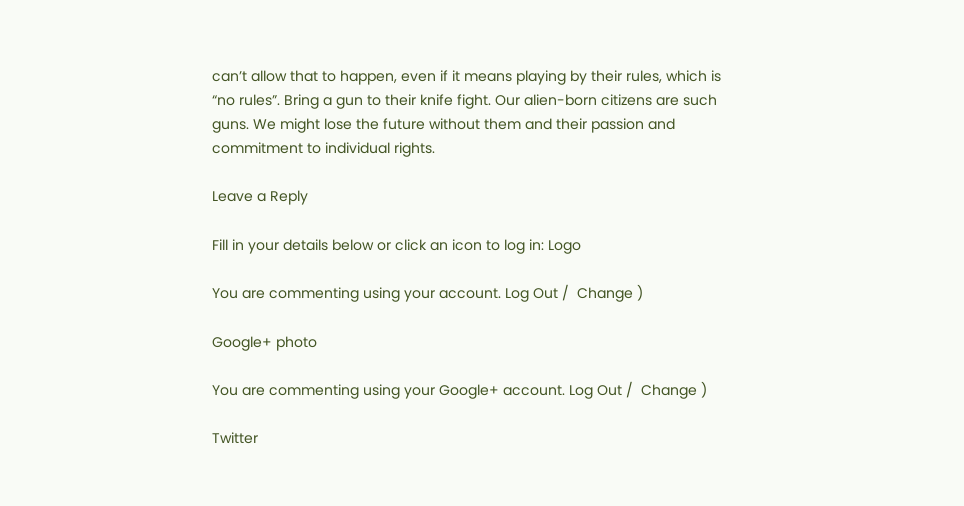can’t allow that to happen, even if it means playing by their rules, which is “no rules”. Bring a gun to their knife fight. Our alien-born citizens are such guns. We might lose the future without them and their passion and commitment to individual rights.

Leave a Reply

Fill in your details below or click an icon to log in: Logo

You are commenting using your account. Log Out /  Change )

Google+ photo

You are commenting using your Google+ account. Log Out /  Change )

Twitter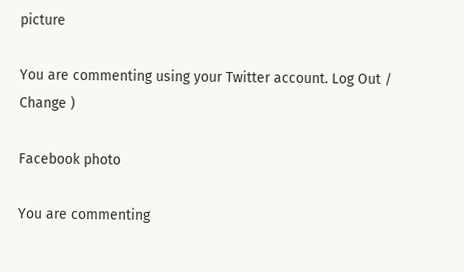picture

You are commenting using your Twitter account. Log Out /  Change )

Facebook photo

You are commenting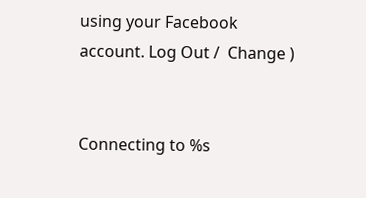using your Facebook account. Log Out /  Change )


Connecting to %s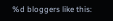%d bloggers like this: